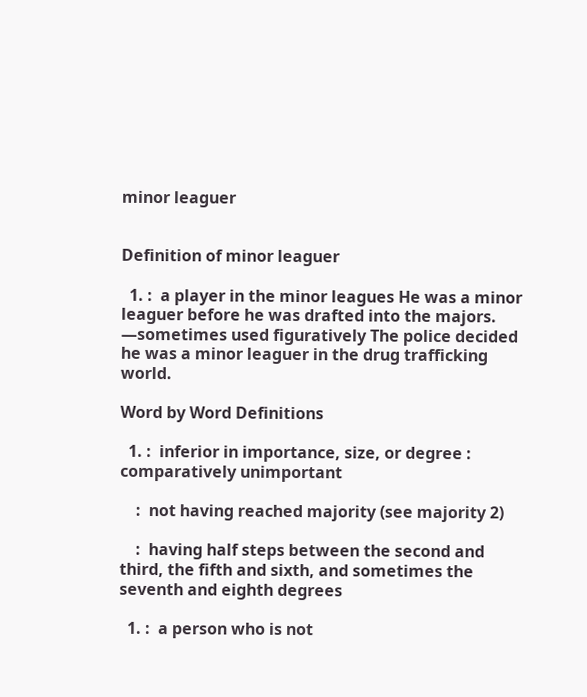minor leaguer


Definition of minor leaguer

  1. :  a player in the minor leagues He was a minor leaguer before he was drafted into the majors. —sometimes used figuratively The police decided he was a minor leaguer in the drug trafficking world.

Word by Word Definitions

  1. :  inferior in importance, size, or degree :  comparatively unimportant

    :  not having reached majority (see majority 2)

    :  having half steps between the second and third, the fifth and sixth, and sometimes the seventh and eighth degrees

  1. :  a person who is not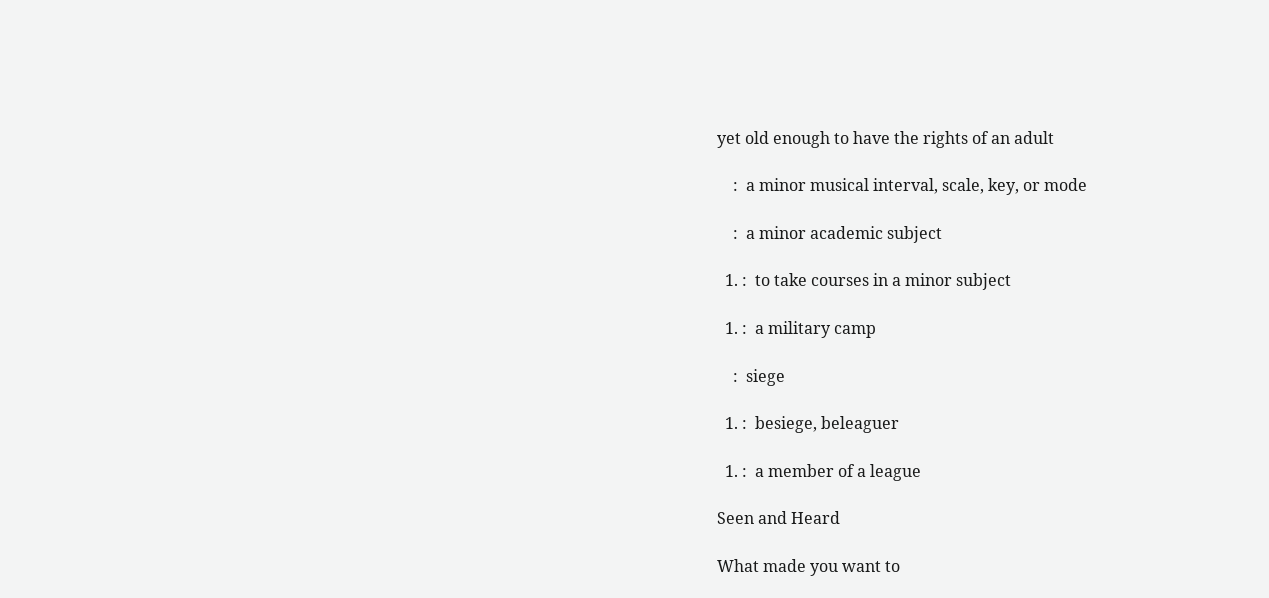yet old enough to have the rights of an adult

    :  a minor musical interval, scale, key, or mode

    :  a minor academic subject

  1. :  to take courses in a minor subject

  1. :  a military camp

    :  siege

  1. :  besiege, beleaguer

  1. :  a member of a league

Seen and Heard

What made you want to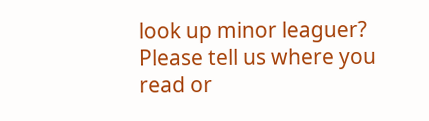look up minor leaguer? Please tell us where you read or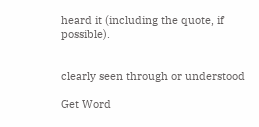heard it (including the quote, if possible).


clearly seen through or understood

Get Word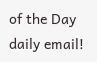of the Day daily email!